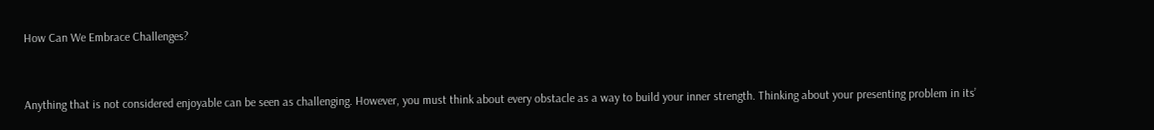How Can We Embrace Challenges?


Anything that is not considered enjoyable can be seen as challenging. However, you must think about every obstacle as a way to build your inner strength. Thinking about your presenting problem in its’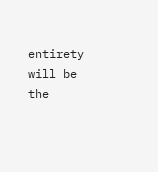entirety will be the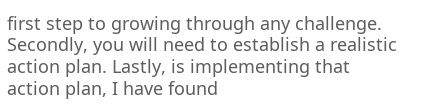first step to growing through any challenge.  Secondly, you will need to establish a realistic action plan. Lastly, is implementing that action plan, I have found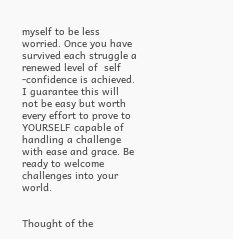myself to be less worried. Once you have survived each struggle a renewed level of  self -confidence is achieved.  I guarantee this will not be easy but worth every effort to prove to YOURSELF capable of handling a challenge with ease and grace. Be ready to welcome challenges into your world.


Thought of the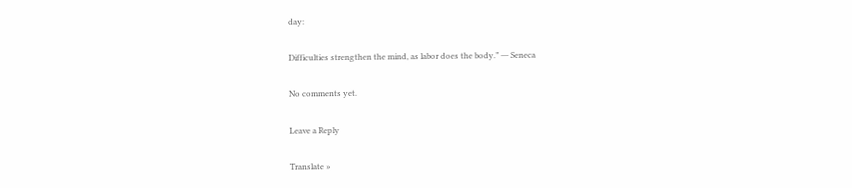day:

Difficulties strengthen the mind, as labor does the body.” ― Seneca

No comments yet.

Leave a Reply

Translate »